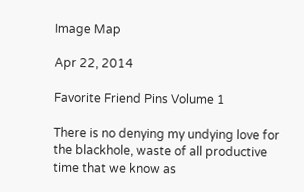Image Map

Apr 22, 2014

Favorite Friend Pins Volume 1

There is no denying my undying love for the blackhole, waste of all productive time that we know as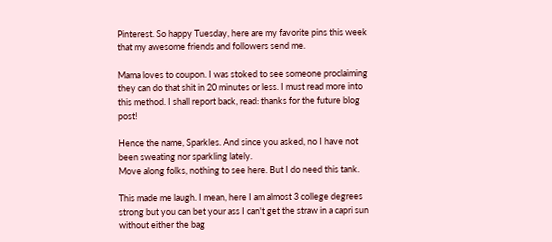Pinterest. So happy Tuesday, here are my favorite pins this week that my awesome friends and followers send me.

Mama loves to coupon. I was stoked to see someone proclaiming they can do that shit in 20 minutes or less. I must read more into this method. I shall report back, read: thanks for the future blog post!

Hence the name, Sparkles. And since you asked, no I have not been sweating nor sparkling lately.
Move along folks, nothing to see here. But I do need this tank.

This made me laugh. I mean, here I am almost 3 college degrees strong but you can bet your ass I can't get the straw in a capri sun without either the bag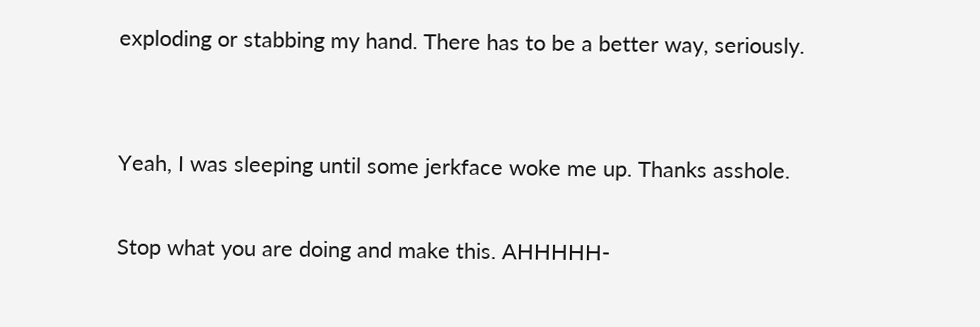exploding or stabbing my hand. There has to be a better way, seriously.


Yeah, I was sleeping until some jerkface woke me up. Thanks asshole.

Stop what you are doing and make this. AHHHHH-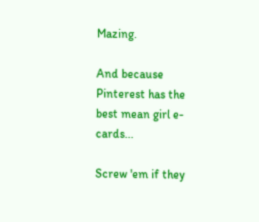Mazing.

And because Pinterest has the best mean girl e-cards...

Screw 'em if they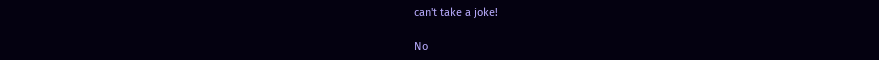can't take a joke!

No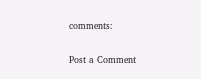comments:

Post a Comment